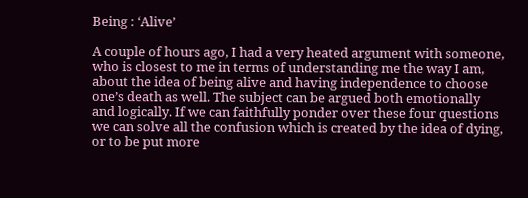Being : ‘Alive’

A couple of hours ago, I had a very heated argument with someone, who is closest to me in terms of understanding me the way I am, about the idea of being alive and having independence to choose one’s death as well. The subject can be argued both emotionally and logically. If we can faithfully ponder over these four questions we can solve all the confusion which is created by the idea of dying, or to be put more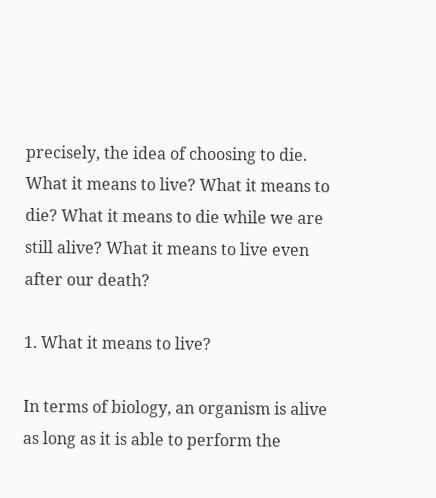precisely, the idea of choosing to die. What it means to live? What it means to die? What it means to die while we are still alive? What it means to live even after our death?

1. What it means to live?

In terms of biology, an organism is alive as long as it is able to perform the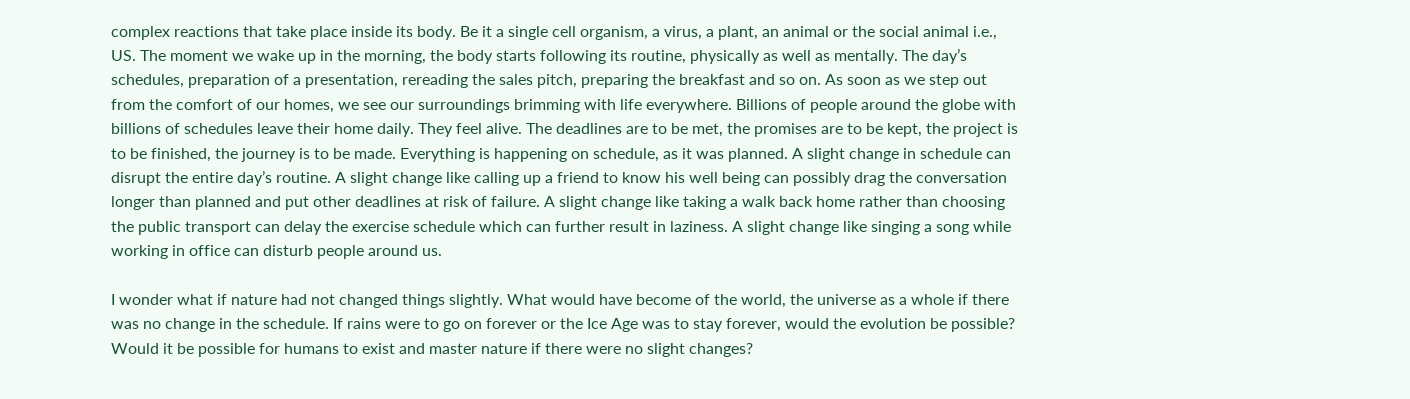complex reactions that take place inside its body. Be it a single cell organism, a virus, a plant, an animal or the social animal i.e., US. The moment we wake up in the morning, the body starts following its routine, physically as well as mentally. The day’s schedules, preparation of a presentation, rereading the sales pitch, preparing the breakfast and so on. As soon as we step out from the comfort of our homes, we see our surroundings brimming with life everywhere. Billions of people around the globe with billions of schedules leave their home daily. They feel alive. The deadlines are to be met, the promises are to be kept, the project is to be finished, the journey is to be made. Everything is happening on schedule, as it was planned. A slight change in schedule can disrupt the entire day’s routine. A slight change like calling up a friend to know his well being can possibly drag the conversation longer than planned and put other deadlines at risk of failure. A slight change like taking a walk back home rather than choosing the public transport can delay the exercise schedule which can further result in laziness. A slight change like singing a song while working in office can disturb people around us.

I wonder what if nature had not changed things slightly. What would have become of the world, the universe as a whole if there was no change in the schedule. If rains were to go on forever or the Ice Age was to stay forever, would the evolution be possible? Would it be possible for humans to exist and master nature if there were no slight changes?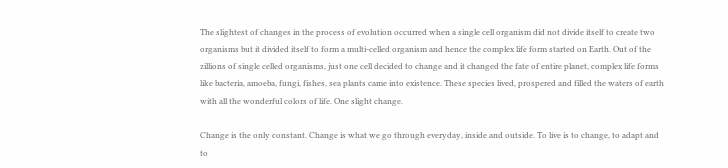The slightest of changes in the process of evolution occurred when a single cell organism did not divide itself to create two organisms but it divided itself to form a multi-celled organism and hence the complex life form started on Earth. Out of the zillions of single celled organisms, just one cell decided to change and it changed the fate of entire planet, complex life forms like bacteria, amoeba, fungi, fishes, sea plants came into existence. These species lived, prospered and filled the waters of earth with all the wonderful colors of life. One slight change.

Change is the only constant. Change is what we go through everyday, inside and outside. To live is to change, to adapt and to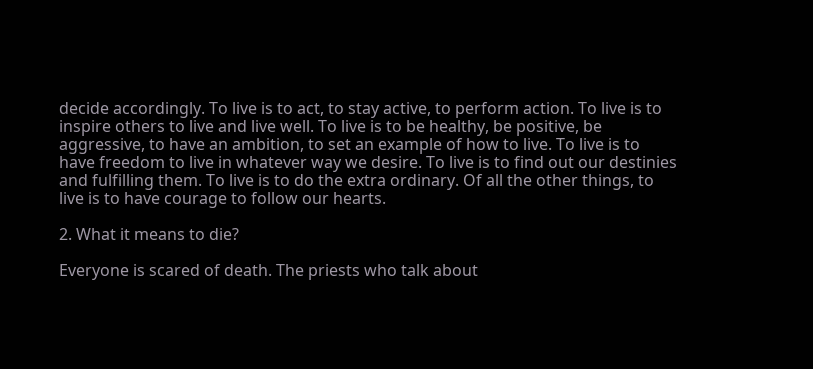decide accordingly. To live is to act, to stay active, to perform action. To live is to inspire others to live and live well. To live is to be healthy, be positive, be aggressive, to have an ambition, to set an example of how to live. To live is to have freedom to live in whatever way we desire. To live is to find out our destinies and fulfilling them. To live is to do the extra ordinary. Of all the other things, to live is to have courage to follow our hearts.

2. What it means to die?

Everyone is scared of death. The priests who talk about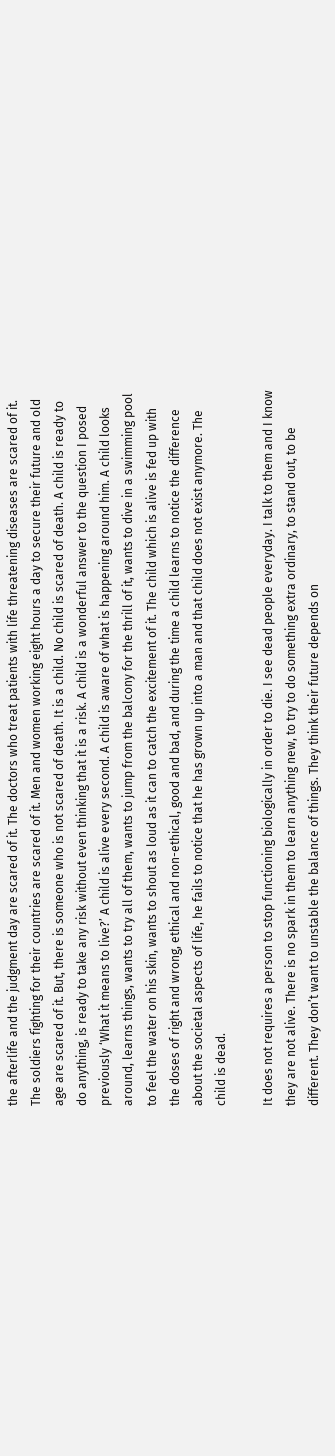the afterlife and the judgment day are scared of it. The doctors who treat patients with life threatening diseases are scared of it. The soldiers fighting for their countries are scared of it. Men and women working eight hours a day to secure their future and old age are scared of it. But, there is someone who is not scared of death. It is a child. No child is scared of death. A child is ready to do anything, is ready to take any risk without even thinking that it is a risk. A child is a wonderful answer to the question I posed previously ‘What it means to live?’ A child is alive every second. A child is aware of what is happening around him. A child looks around, learns things, wants to try all of them, wants to jump from the balcony for the thrill of it, wants to dive in a swimming pool to feel the water on his skin, wants to shout as loud as it can to catch the excitement of it. The child which is alive is fed up with the doses of right and wrong, ethical and non-ethical, good and bad, and during the time a child learns to notice the difference about the societal aspects of life, he fails to notice that he has grown up into a man and that child does not exist anymore. The child is dead.

It does not requires a person to stop functioning biologically in order to die. I see dead people everyday. I talk to them and I know they are not alive. There is no spark in them to learn anything new, to try to do something extra ordinary, to stand out, to be different. They don’t want to unstable the balance of things. They think their future depends on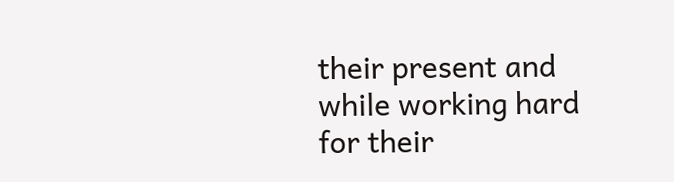their present and while working hard for their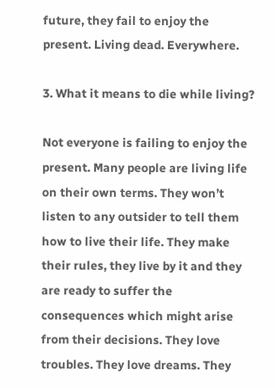future, they fail to enjoy the present. Living dead. Everywhere.

3. What it means to die while living?

Not everyone is failing to enjoy the present. Many people are living life on their own terms. They won’t listen to any outsider to tell them how to live their life. They make their rules, they live by it and they are ready to suffer the consequences which might arise from their decisions. They love troubles. They love dreams. They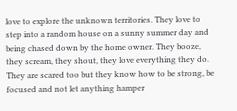love to explore the unknown territories. They love to step into a random house on a sunny summer day and being chased down by the home owner. They booze, they scream, they shout, they love everything they do. They are scared too but they know how to be strong, be focused and not let anything hamper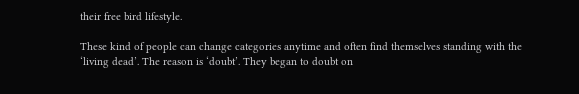their free bird lifestyle.

These kind of people can change categories anytime and often find themselves standing with the ‘living dead’. The reason is ‘doubt’. They began to doubt on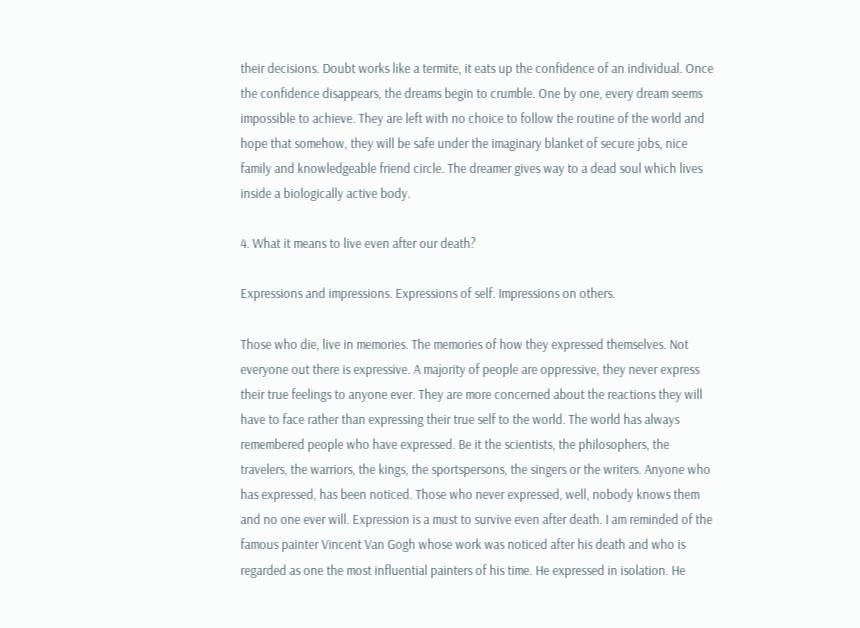their decisions. Doubt works like a termite, it eats up the confidence of an individual. Once the confidence disappears, the dreams begin to crumble. One by one, every dream seems impossible to achieve. They are left with no choice to follow the routine of the world and hope that somehow, they will be safe under the imaginary blanket of secure jobs, nice family and knowledgeable friend circle. The dreamer gives way to a dead soul which lives inside a biologically active body.

4. What it means to live even after our death?

Expressions and impressions. Expressions of self. Impressions on others.

Those who die, live in memories. The memories of how they expressed themselves. Not everyone out there is expressive. A majority of people are oppressive, they never express their true feelings to anyone ever. They are more concerned about the reactions they will have to face rather than expressing their true self to the world. The world has always remembered people who have expressed. Be it the scientists, the philosophers, the travelers, the warriors, the kings, the sportspersons, the singers or the writers. Anyone who has expressed, has been noticed. Those who never expressed, well, nobody knows them and no one ever will. Expression is a must to survive even after death. I am reminded of the famous painter Vincent Van Gogh whose work was noticed after his death and who is regarded as one the most influential painters of his time. He expressed in isolation. He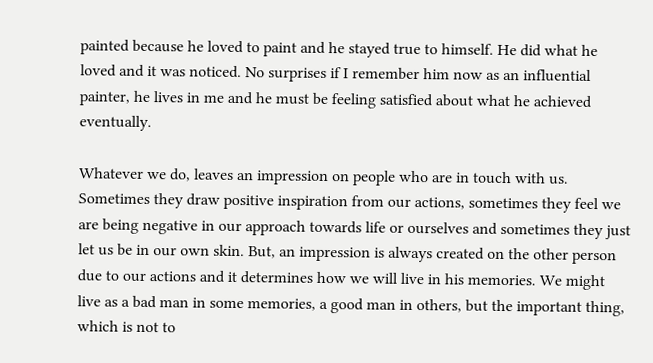painted because he loved to paint and he stayed true to himself. He did what he loved and it was noticed. No surprises if I remember him now as an influential painter, he lives in me and he must be feeling satisfied about what he achieved eventually.

Whatever we do, leaves an impression on people who are in touch with us. Sometimes they draw positive inspiration from our actions, sometimes they feel we are being negative in our approach towards life or ourselves and sometimes they just let us be in our own skin. But, an impression is always created on the other person due to our actions and it determines how we will live in his memories. We might live as a bad man in some memories, a good man in others, but the important thing, which is not to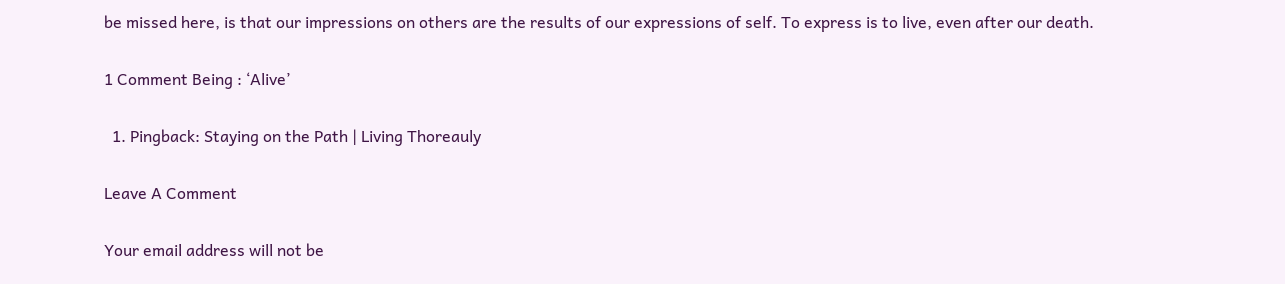be missed here, is that our impressions on others are the results of our expressions of self. To express is to live, even after our death.

1 Comment Being : ‘Alive’

  1. Pingback: Staying on the Path | Living Thoreauly

Leave A Comment

Your email address will not be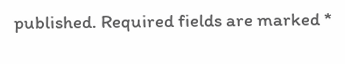published. Required fields are marked *